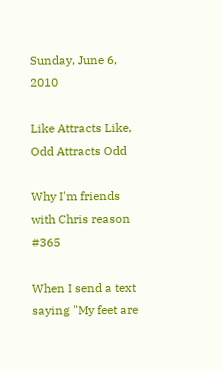Sunday, June 6, 2010

Like Attracts Like, Odd Attracts Odd

Why I'm friends with Chris reason #365

When I send a text saying "My feet are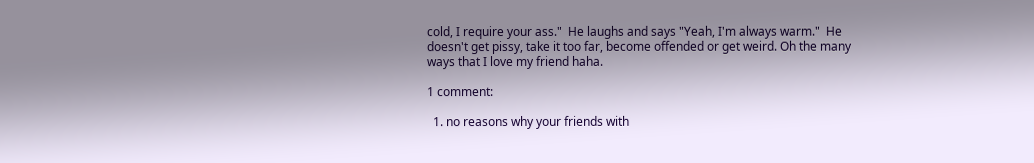cold, I require your ass."  He laughs and says "Yeah, I'm always warm."  He doesn't get pissy, take it too far, become offended or get weird. Oh the many ways that I love my friend haha.

1 comment:

  1. no reasons why your friends with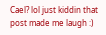Cael? lol just kiddin that post made me laugh :)